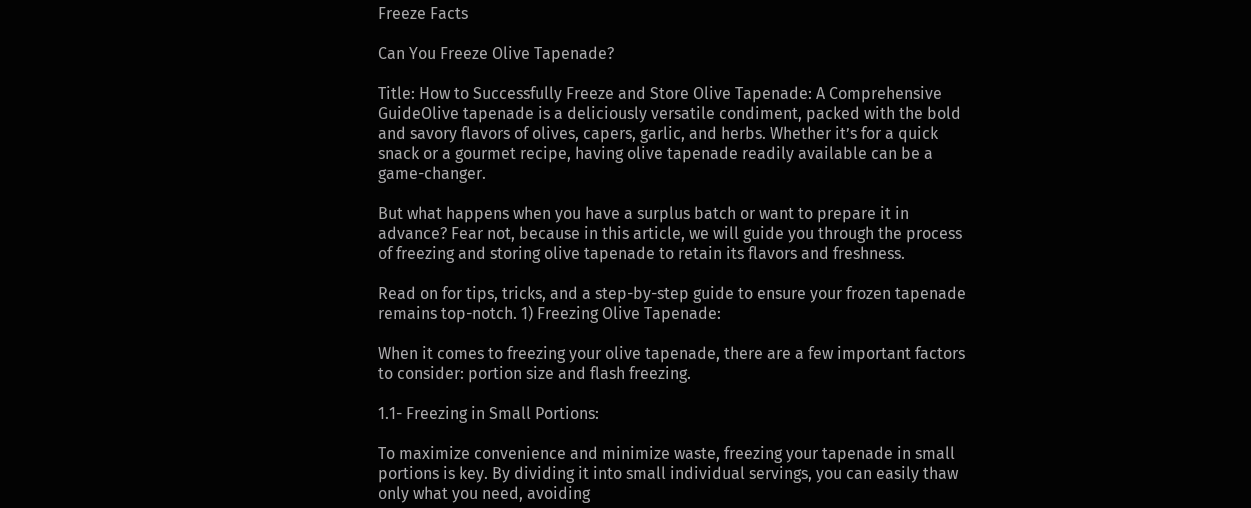Freeze Facts

Can You Freeze Olive Tapenade?

Title: How to Successfully Freeze and Store Olive Tapenade: A Comprehensive GuideOlive tapenade is a deliciously versatile condiment, packed with the bold and savory flavors of olives, capers, garlic, and herbs. Whether it’s for a quick snack or a gourmet recipe, having olive tapenade readily available can be a game-changer.

But what happens when you have a surplus batch or want to prepare it in advance? Fear not, because in this article, we will guide you through the process of freezing and storing olive tapenade to retain its flavors and freshness.

Read on for tips, tricks, and a step-by-step guide to ensure your frozen tapenade remains top-notch. 1) Freezing Olive Tapenade:

When it comes to freezing your olive tapenade, there are a few important factors to consider: portion size and flash freezing.

1.1- Freezing in Small Portions:

To maximize convenience and minimize waste, freezing your tapenade in small portions is key. By dividing it into small individual servings, you can easily thaw only what you need, avoiding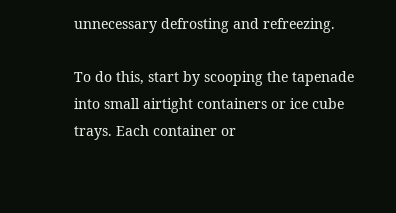unnecessary defrosting and refreezing.

To do this, start by scooping the tapenade into small airtight containers or ice cube trays. Each container or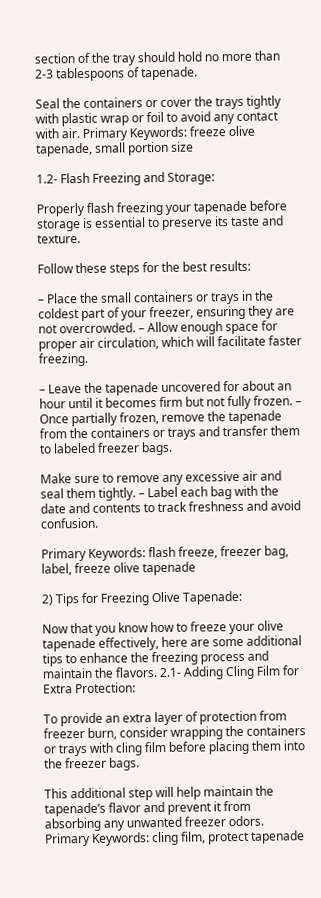section of the tray should hold no more than 2-3 tablespoons of tapenade.

Seal the containers or cover the trays tightly with plastic wrap or foil to avoid any contact with air. Primary Keywords: freeze olive tapenade, small portion size

1.2- Flash Freezing and Storage:

Properly flash freezing your tapenade before storage is essential to preserve its taste and texture.

Follow these steps for the best results:

– Place the small containers or trays in the coldest part of your freezer, ensuring they are not overcrowded. – Allow enough space for proper air circulation, which will facilitate faster freezing.

– Leave the tapenade uncovered for about an hour until it becomes firm but not fully frozen. – Once partially frozen, remove the tapenade from the containers or trays and transfer them to labeled freezer bags.

Make sure to remove any excessive air and seal them tightly. – Label each bag with the date and contents to track freshness and avoid confusion.

Primary Keywords: flash freeze, freezer bag, label, freeze olive tapenade

2) Tips for Freezing Olive Tapenade:

Now that you know how to freeze your olive tapenade effectively, here are some additional tips to enhance the freezing process and maintain the flavors. 2.1- Adding Cling Film for Extra Protection:

To provide an extra layer of protection from freezer burn, consider wrapping the containers or trays with cling film before placing them into the freezer bags.

This additional step will help maintain the tapenade’s flavor and prevent it from absorbing any unwanted freezer odors. Primary Keywords: cling film, protect tapenade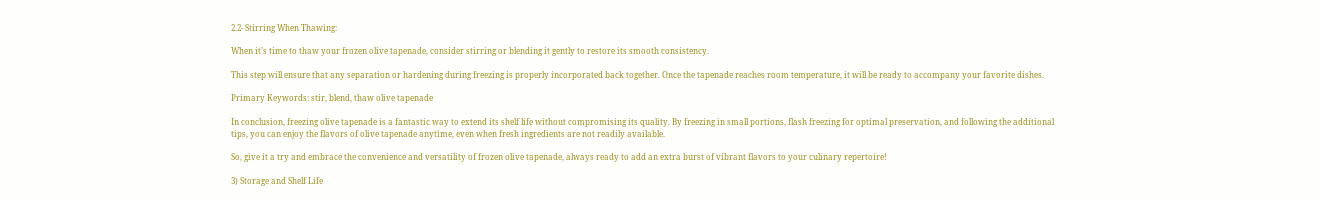2.2- Stirring When Thawing:

When it’s time to thaw your frozen olive tapenade, consider stirring or blending it gently to restore its smooth consistency.

This step will ensure that any separation or hardening during freezing is properly incorporated back together. Once the tapenade reaches room temperature, it will be ready to accompany your favorite dishes.

Primary Keywords: stir, blend, thaw olive tapenade

In conclusion, freezing olive tapenade is a fantastic way to extend its shelf life without compromising its quality. By freezing in small portions, flash freezing for optimal preservation, and following the additional tips, you can enjoy the flavors of olive tapenade anytime, even when fresh ingredients are not readily available.

So, give it a try and embrace the convenience and versatility of frozen olive tapenade, always ready to add an extra burst of vibrant flavors to your culinary repertoire!

3) Storage and Shelf Life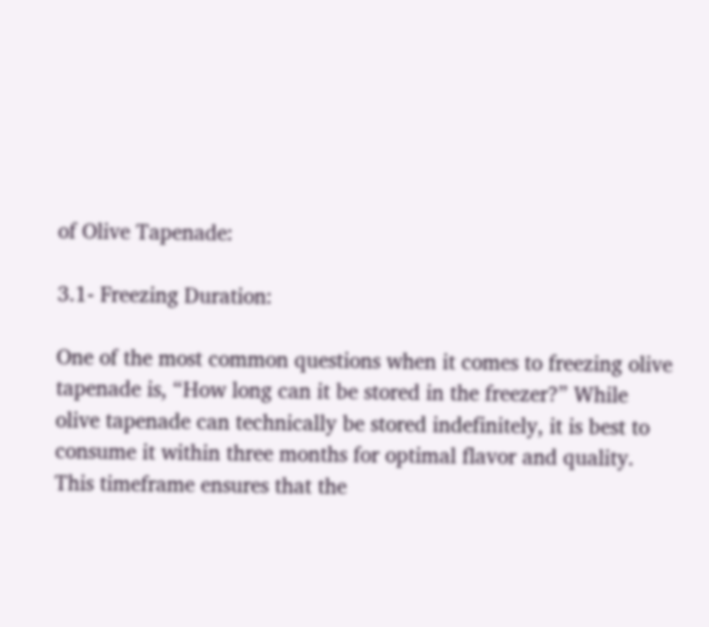of Olive Tapenade:

3.1- Freezing Duration:

One of the most common questions when it comes to freezing olive tapenade is, “How long can it be stored in the freezer?” While olive tapenade can technically be stored indefinitely, it is best to consume it within three months for optimal flavor and quality. This timeframe ensures that the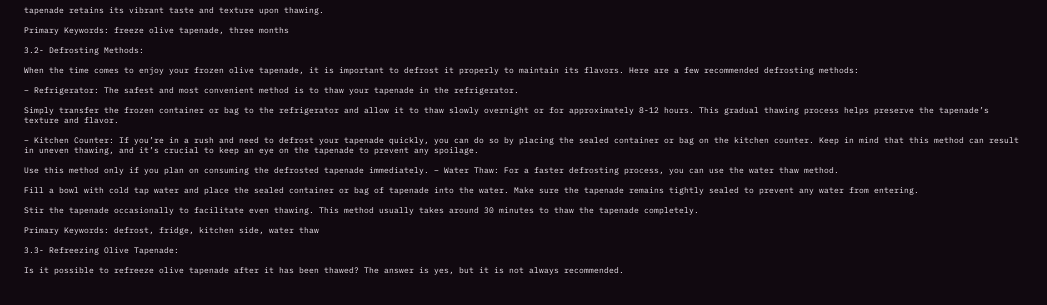tapenade retains its vibrant taste and texture upon thawing.

Primary Keywords: freeze olive tapenade, three months

3.2- Defrosting Methods:

When the time comes to enjoy your frozen olive tapenade, it is important to defrost it properly to maintain its flavors. Here are a few recommended defrosting methods:

– Refrigerator: The safest and most convenient method is to thaw your tapenade in the refrigerator.

Simply transfer the frozen container or bag to the refrigerator and allow it to thaw slowly overnight or for approximately 8-12 hours. This gradual thawing process helps preserve the tapenade’s texture and flavor.

– Kitchen Counter: If you’re in a rush and need to defrost your tapenade quickly, you can do so by placing the sealed container or bag on the kitchen counter. Keep in mind that this method can result in uneven thawing, and it’s crucial to keep an eye on the tapenade to prevent any spoilage.

Use this method only if you plan on consuming the defrosted tapenade immediately. – Water Thaw: For a faster defrosting process, you can use the water thaw method.

Fill a bowl with cold tap water and place the sealed container or bag of tapenade into the water. Make sure the tapenade remains tightly sealed to prevent any water from entering.

Stir the tapenade occasionally to facilitate even thawing. This method usually takes around 30 minutes to thaw the tapenade completely.

Primary Keywords: defrost, fridge, kitchen side, water thaw

3.3- Refreezing Olive Tapenade:

Is it possible to refreeze olive tapenade after it has been thawed? The answer is yes, but it is not always recommended.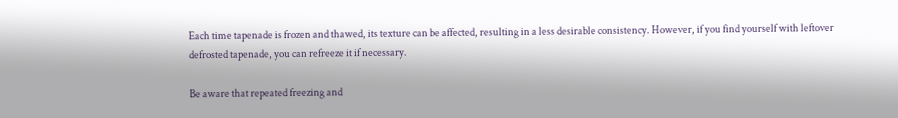Each time tapenade is frozen and thawed, its texture can be affected, resulting in a less desirable consistency. However, if you find yourself with leftover defrosted tapenade, you can refreeze it if necessary.

Be aware that repeated freezing and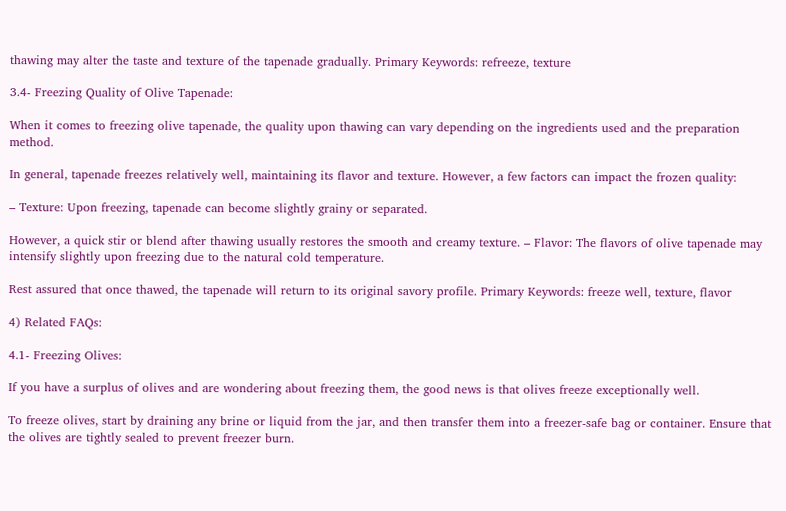thawing may alter the taste and texture of the tapenade gradually. Primary Keywords: refreeze, texture

3.4- Freezing Quality of Olive Tapenade:

When it comes to freezing olive tapenade, the quality upon thawing can vary depending on the ingredients used and the preparation method.

In general, tapenade freezes relatively well, maintaining its flavor and texture. However, a few factors can impact the frozen quality:

– Texture: Upon freezing, tapenade can become slightly grainy or separated.

However, a quick stir or blend after thawing usually restores the smooth and creamy texture. – Flavor: The flavors of olive tapenade may intensify slightly upon freezing due to the natural cold temperature.

Rest assured that once thawed, the tapenade will return to its original savory profile. Primary Keywords: freeze well, texture, flavor

4) Related FAQs:

4.1- Freezing Olives:

If you have a surplus of olives and are wondering about freezing them, the good news is that olives freeze exceptionally well.

To freeze olives, start by draining any brine or liquid from the jar, and then transfer them into a freezer-safe bag or container. Ensure that the olives are tightly sealed to prevent freezer burn.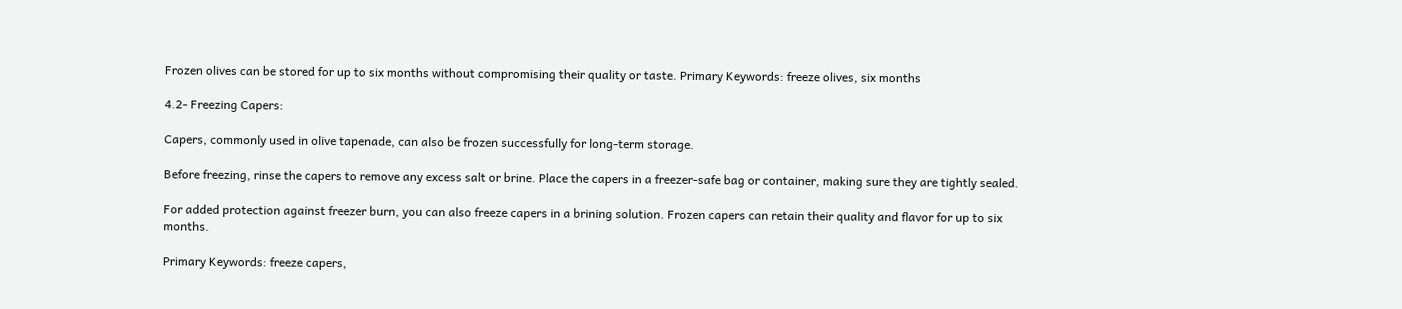Frozen olives can be stored for up to six months without compromising their quality or taste. Primary Keywords: freeze olives, six months

4.2- Freezing Capers:

Capers, commonly used in olive tapenade, can also be frozen successfully for long-term storage.

Before freezing, rinse the capers to remove any excess salt or brine. Place the capers in a freezer-safe bag or container, making sure they are tightly sealed.

For added protection against freezer burn, you can also freeze capers in a brining solution. Frozen capers can retain their quality and flavor for up to six months.

Primary Keywords: freeze capers,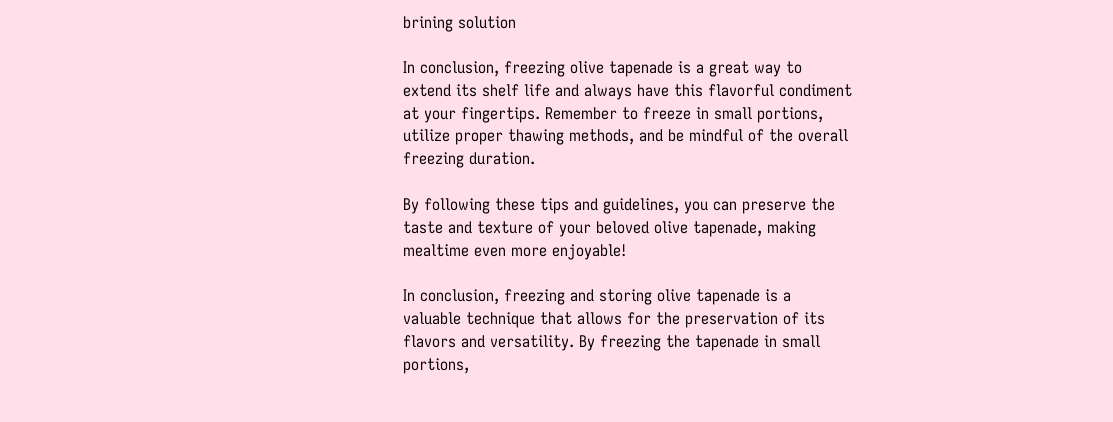brining solution

In conclusion, freezing olive tapenade is a great way to extend its shelf life and always have this flavorful condiment at your fingertips. Remember to freeze in small portions, utilize proper thawing methods, and be mindful of the overall freezing duration.

By following these tips and guidelines, you can preserve the taste and texture of your beloved olive tapenade, making mealtime even more enjoyable!

In conclusion, freezing and storing olive tapenade is a valuable technique that allows for the preservation of its flavors and versatility. By freezing the tapenade in small portions,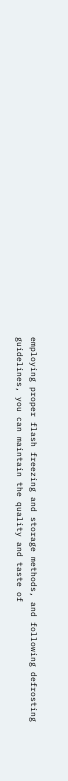employing proper flash freezing and storage methods, and following defrosting guidelines, you can maintain the quality and taste of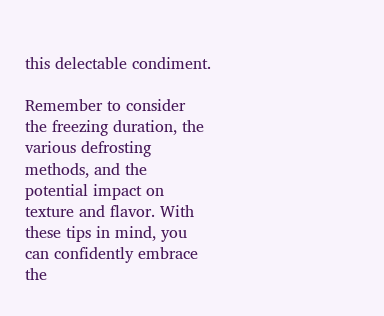this delectable condiment.

Remember to consider the freezing duration, the various defrosting methods, and the potential impact on texture and flavor. With these tips in mind, you can confidently embrace the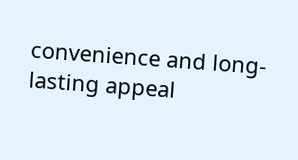convenience and long-lasting appeal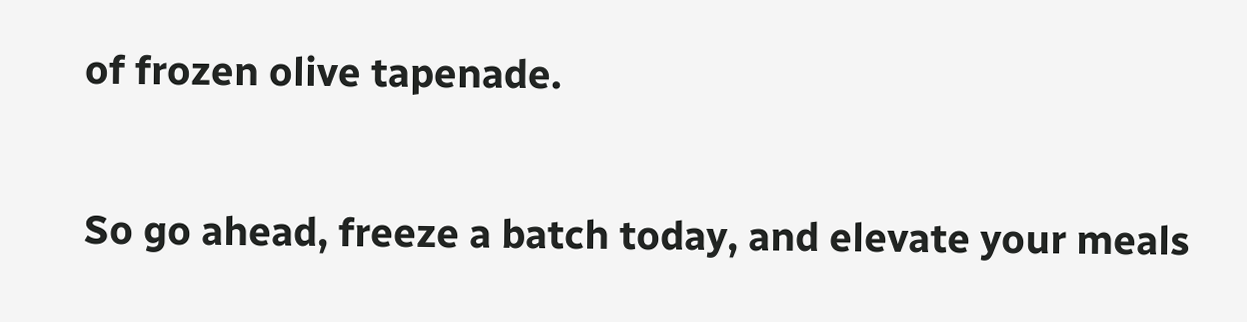of frozen olive tapenade.

So go ahead, freeze a batch today, and elevate your meals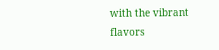with the vibrant flavors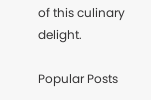of this culinary delight.

Popular Posts